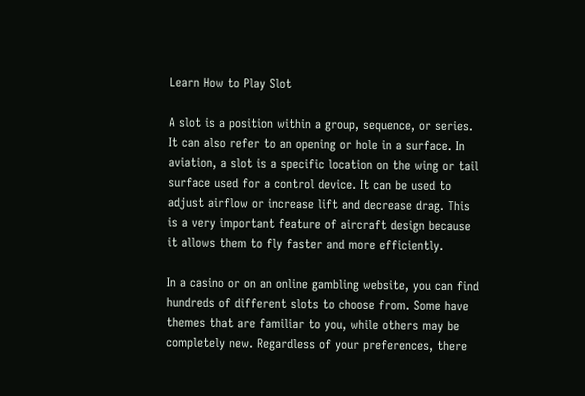Learn How to Play Slot

A slot is a position within a group, sequence, or series. It can also refer to an opening or hole in a surface. In aviation, a slot is a specific location on the wing or tail surface used for a control device. It can be used to adjust airflow or increase lift and decrease drag. This is a very important feature of aircraft design because it allows them to fly faster and more efficiently.

In a casino or on an online gambling website, you can find hundreds of different slots to choose from. Some have themes that are familiar to you, while others may be completely new. Regardless of your preferences, there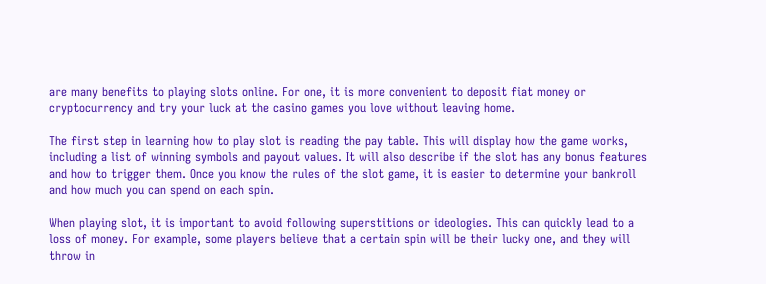are many benefits to playing slots online. For one, it is more convenient to deposit fiat money or cryptocurrency and try your luck at the casino games you love without leaving home.

The first step in learning how to play slot is reading the pay table. This will display how the game works, including a list of winning symbols and payout values. It will also describe if the slot has any bonus features and how to trigger them. Once you know the rules of the slot game, it is easier to determine your bankroll and how much you can spend on each spin.

When playing slot, it is important to avoid following superstitions or ideologies. This can quickly lead to a loss of money. For example, some players believe that a certain spin will be their lucky one, and they will throw in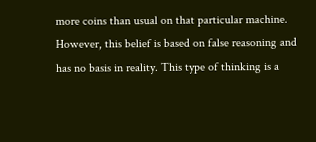more coins than usual on that particular machine. However, this belief is based on false reasoning and has no basis in reality. This type of thinking is a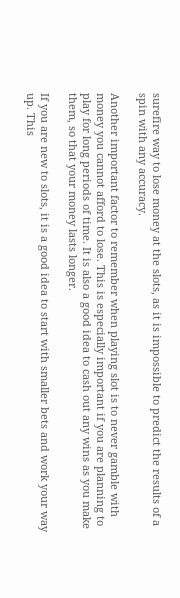surefire way to lose money at the slots, as it is impossible to predict the results of a spin with any accuracy.

Another important factor to remember when playing slot is to never gamble with money you cannot afford to lose. This is especially important if you are planning to play for long periods of time. It is also a good idea to cash out any wins as you make them, so that your money lasts longer.

If you are new to slots, it is a good idea to start with smaller bets and work your way up. This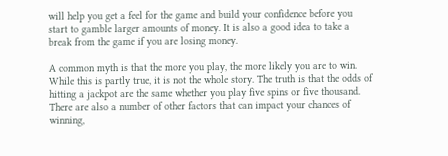will help you get a feel for the game and build your confidence before you start to gamble larger amounts of money. It is also a good idea to take a break from the game if you are losing money.

A common myth is that the more you play, the more likely you are to win. While this is partly true, it is not the whole story. The truth is that the odds of hitting a jackpot are the same whether you play five spins or five thousand. There are also a number of other factors that can impact your chances of winning,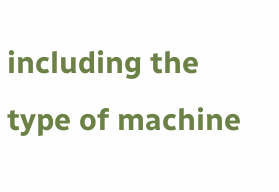including the type of machine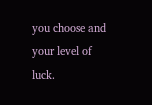you choose and your level of luck.